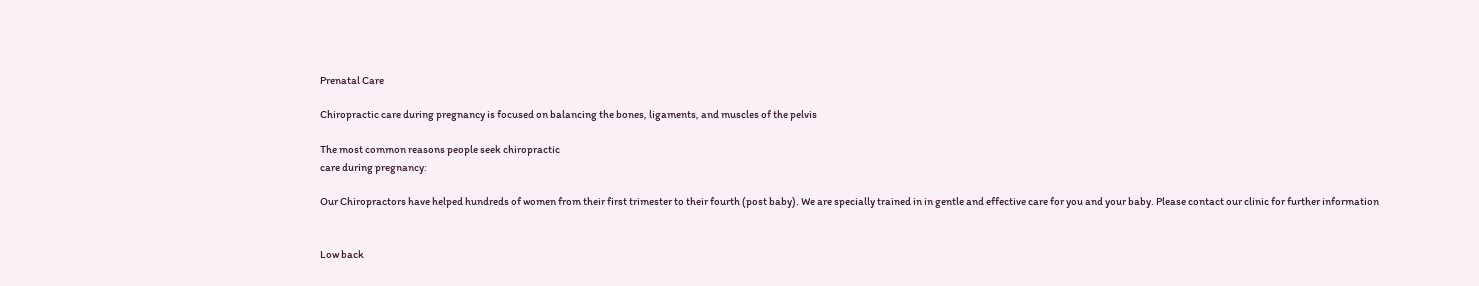Prenatal Care

Chiropractic care during pregnancy is focused on balancing the bones, ligaments, and muscles of the pelvis

The most common reasons people seek chiropractic
care during pregnancy:

Our Chiropractors have helped hundreds of women from their first trimester to their fourth (post baby). We are specially trained in in gentle and effective care for you and your baby. Please contact our clinic for further information


Low back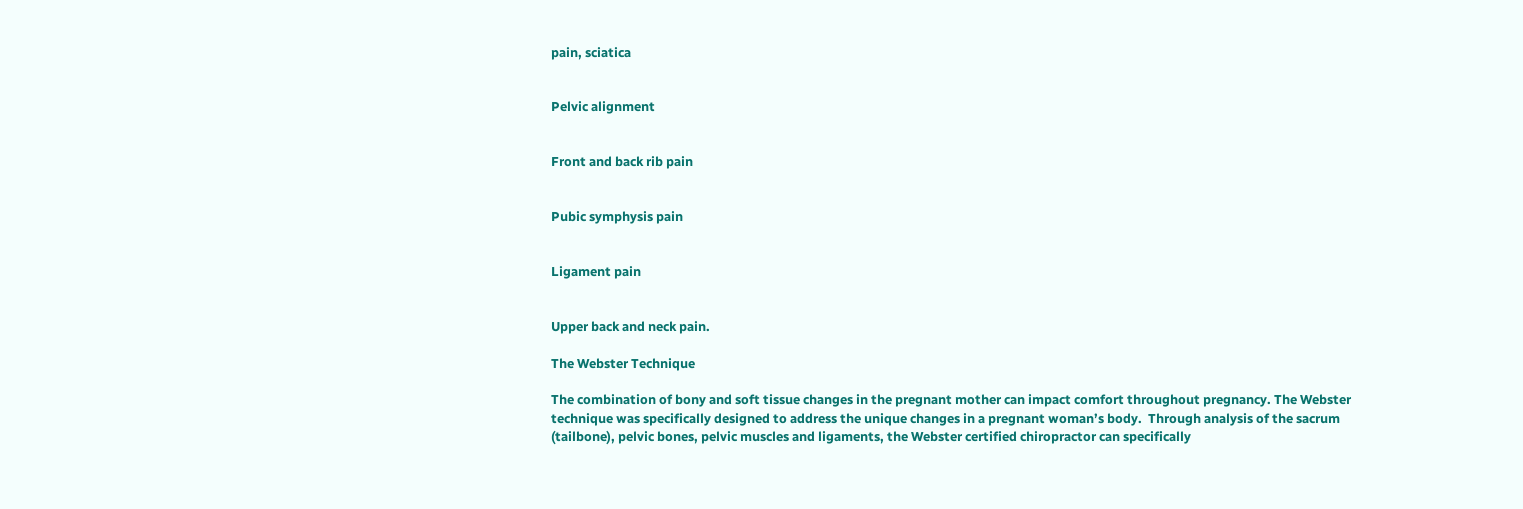pain, sciatica


Pelvic alignment


Front and back rib pain


Pubic symphysis pain


Ligament pain


Upper back and neck pain.

The Webster Technique

The combination of bony and soft tissue changes in the pregnant mother can impact comfort throughout pregnancy. The Webster technique was specifically designed to address the unique changes in a pregnant woman’s body.  Through analysis of the sacrum (tailbone), pelvic bones, pelvic muscles and ligaments, the Webster certified chiropractor can specifically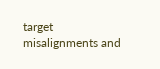target misalignments and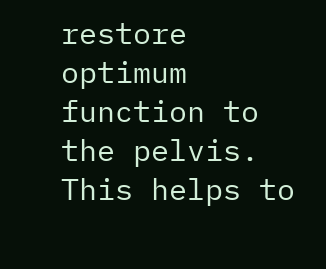restore optimum function to the pelvis. This helps to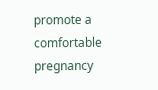promote a comfortable pregnancy